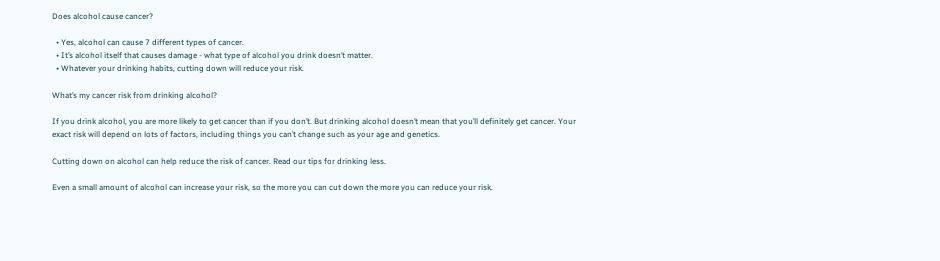Does alcohol cause cancer?

  • Yes, alcohol can cause 7 different types of cancer.
  • It’s alcohol itself that causes damage - what type of alcohol you drink doesn’t matter.
  • Whatever your drinking habits, cutting down will reduce your risk.

What’s my cancer risk from drinking alcohol?

If you drink alcohol, you are more likely to get cancer than if you don’t. But drinking alcohol doesn’t mean that you’ll definitely get cancer. Your exact risk will depend on lots of factors, including things you can’t change such as your age and genetics.

Cutting down on alcohol can help reduce the risk of cancer. Read our tips for drinking less.

Even a small amount of alcohol can increase your risk, so the more you can cut down the more you can reduce your risk.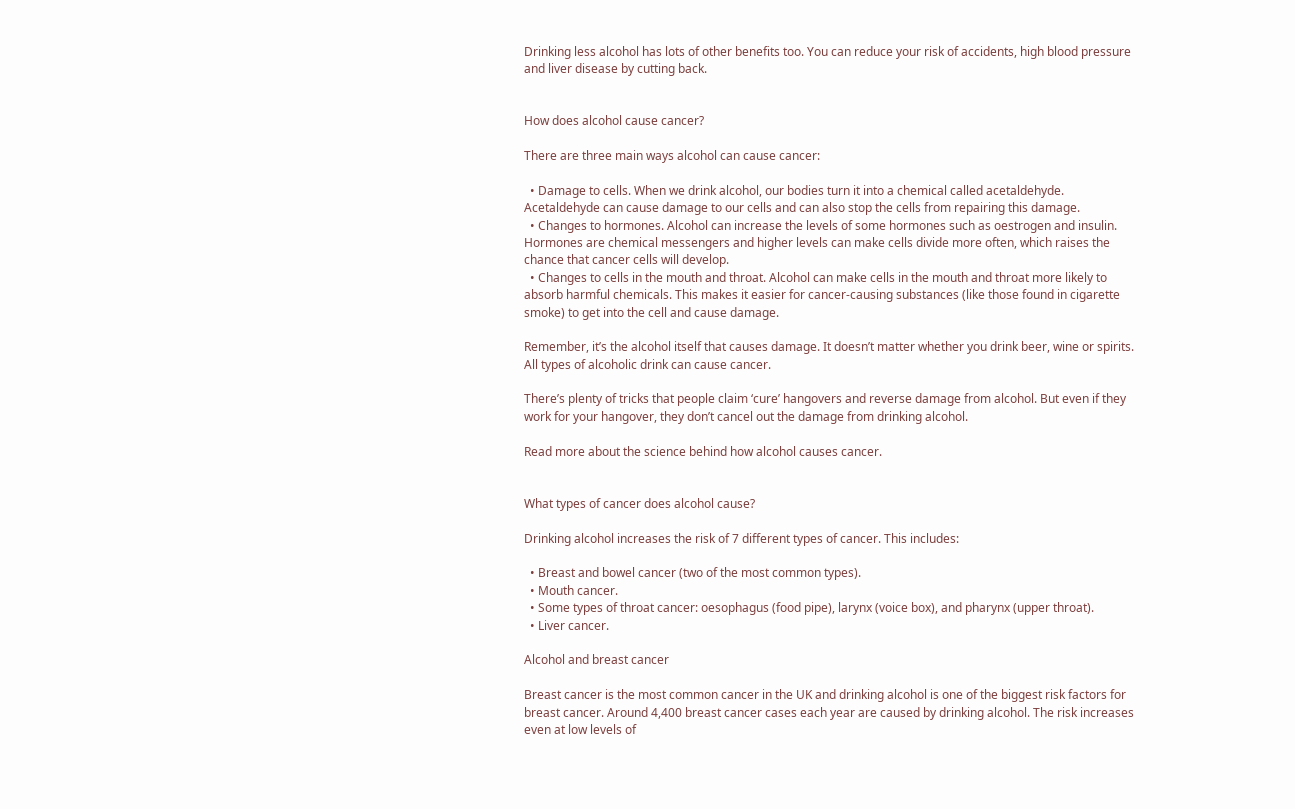Drinking less alcohol has lots of other benefits too. You can reduce your risk of accidents, high blood pressure and liver disease by cutting back.


How does alcohol cause cancer?

There are three main ways alcohol can cause cancer:

  • Damage to cells. When we drink alcohol, our bodies turn it into a chemical called acetaldehyde. Acetaldehyde can cause damage to our cells and can also stop the cells from repairing this damage.
  • Changes to hormones. Alcohol can increase the levels of some hormones such as oestrogen and insulin. Hormones are chemical messengers and higher levels can make cells divide more often, which raises the chance that cancer cells will develop.
  • Changes to cells in the mouth and throat. Alcohol can make cells in the mouth and throat more likely to absorb harmful chemicals. This makes it easier for cancer-causing substances (like those found in cigarette smoke) to get into the cell and cause damage.

Remember, it’s the alcohol itself that causes damage. It doesn’t matter whether you drink beer, wine or spirits. All types of alcoholic drink can cause cancer.

There’s plenty of tricks that people claim ‘cure’ hangovers and reverse damage from alcohol. But even if they work for your hangover, they don’t cancel out the damage from drinking alcohol.

Read more about the science behind how alcohol causes cancer.


What types of cancer does alcohol cause?

Drinking alcohol increases the risk of 7 different types of cancer. This includes:

  • Breast and bowel cancer (two of the most common types).
  • Mouth cancer.
  • Some types of throat cancer: oesophagus (food pipe), larynx (voice box), and pharynx (upper throat).
  • Liver cancer.

Alcohol and breast cancer

Breast cancer is the most common cancer in the UK and drinking alcohol is one of the biggest risk factors for breast cancer. Around 4,400 breast cancer cases each year are caused by drinking alcohol. The risk increases even at low levels of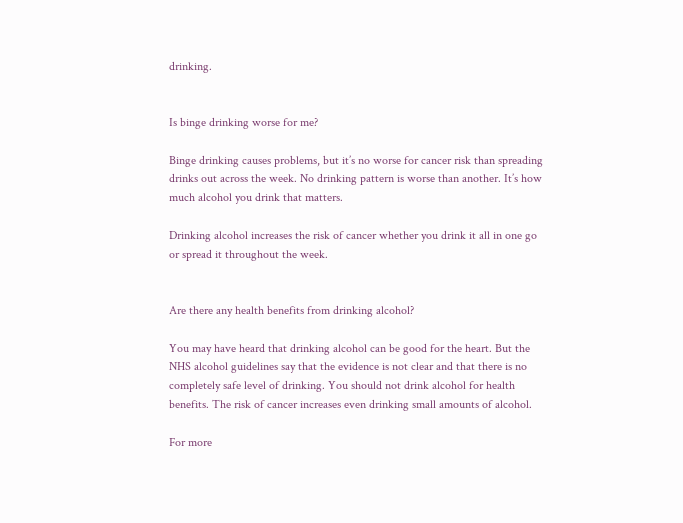drinking.


Is binge drinking worse for me?

Binge drinking causes problems, but it’s no worse for cancer risk than spreading drinks out across the week. No drinking pattern is worse than another. It’s how much alcohol you drink that matters.

Drinking alcohol increases the risk of cancer whether you drink it all in one go or spread it throughout the week.


Are there any health benefits from drinking alcohol?

You may have heard that drinking alcohol can be good for the heart. But the NHS alcohol guidelines say that the evidence is not clear and that there is no completely safe level of drinking. You should not drink alcohol for health benefits. The risk of cancer increases even drinking small amounts of alcohol.

For more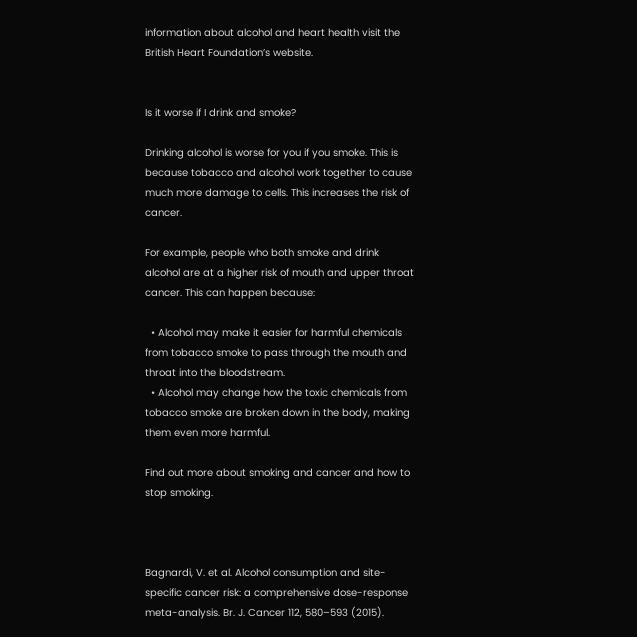information about alcohol and heart health visit the British Heart Foundation’s website.


Is it worse if I drink and smoke?

Drinking alcohol is worse for you if you smoke. This is because tobacco and alcohol work together to cause much more damage to cells. This increases the risk of cancer.

For example, people who both smoke and drink alcohol are at a higher risk of mouth and upper throat cancer. This can happen because:

  • Alcohol may make it easier for harmful chemicals from tobacco smoke to pass through the mouth and throat into the bloodstream.
  • Alcohol may change how the toxic chemicals from tobacco smoke are broken down in the body, making them even more harmful.

Find out more about smoking and cancer and how to stop smoking.



Bagnardi, V. et al. Alcohol consumption and site-specific cancer risk: a comprehensive dose-response  meta-analysis. Br. J. Cancer 112, 580–593 (2015).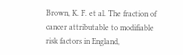Brown, K. F. et al. The fraction of cancer attributable to modifiable risk factors in England,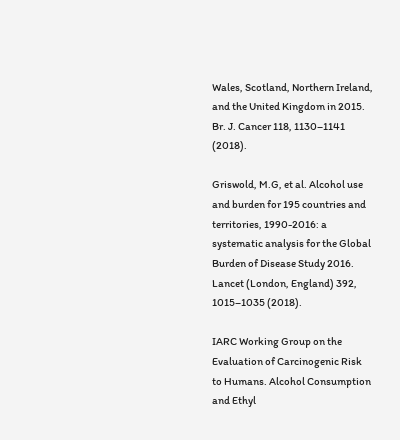Wales, Scotland, Northern Ireland, and the United Kingdom in 2015. Br. J. Cancer 118, 1130–1141 (2018).

Griswold, M.G, et al. Alcohol use and burden for 195 countries and territories, 1990-2016: a systematic analysis for the Global Burden of Disease Study 2016. Lancet (London, England) 392, 1015–1035 (2018).

IARC Working Group on the Evaluation of Carcinogenic Risk to Humans. Alcohol Consumption and Ethyl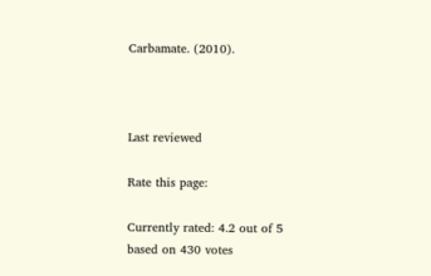Carbamate. (2010).



Last reviewed

Rate this page:

Currently rated: 4.2 out of 5 based on 430 votes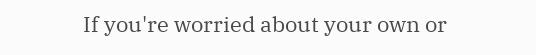If you're worried about your own or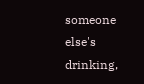someone else's drinking,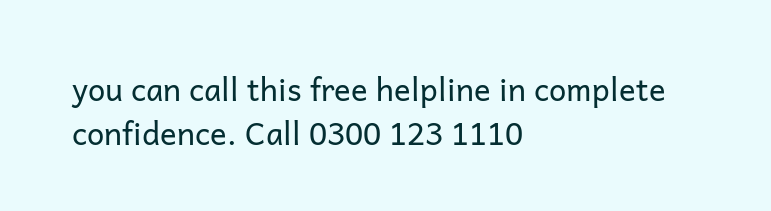you can call this free helpline in complete confidence. Call 0300 123 1110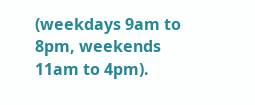(weekdays 9am to 8pm, weekends 11am to 4pm).